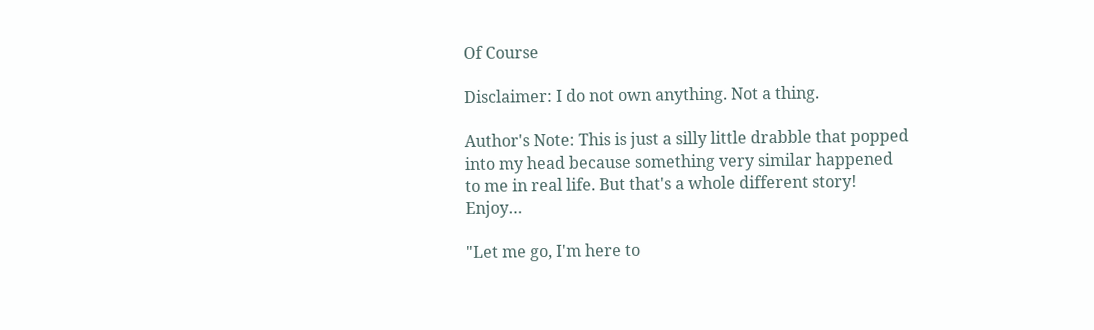Of Course

Disclaimer: I do not own anything. Not a thing.

Author's Note: This is just a silly little drabble that popped into my head because something very similar happened to me in real life. But that's a whole different story! Enjoy…

"Let me go, I'm here to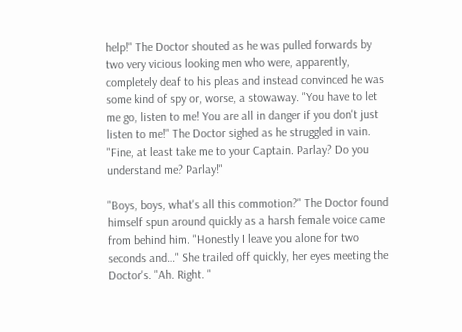help!" The Doctor shouted as he was pulled forwards by two very vicious looking men who were, apparently, completely deaf to his pleas and instead convinced he was some kind of spy or, worse, a stowaway. "You have to let me go, listen to me! You are all in danger if you don't just listen to me!" The Doctor sighed as he struggled in vain. "Fine, at least take me to your Captain. Parlay? Do you understand me? Parlay!"

"Boys, boys, what's all this commotion?" The Doctor found himself spun around quickly as a harsh female voice came from behind him. "Honestly I leave you alone for two seconds and…" She trailed off quickly, her eyes meeting the Doctor's. "Ah. Right. "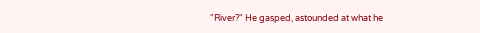"River?" He gasped, astounded at what he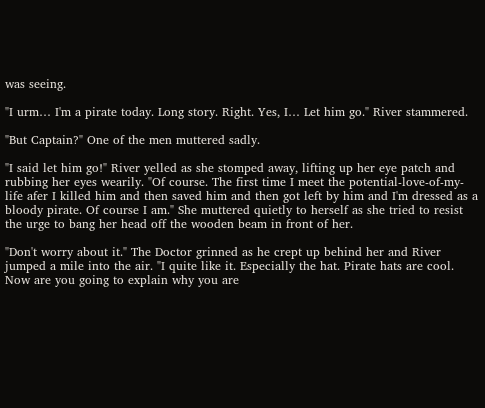was seeing.

"I urm… I'm a pirate today. Long story. Right. Yes, I… Let him go." River stammered.

"But Captain?" One of the men muttered sadly.

"I said let him go!" River yelled as she stomped away, lifting up her eye patch and rubbing her eyes wearily. "Of course. The first time I meet the potential-love-of-my-life afer I killed him and then saved him and then got left by him and I'm dressed as a bloody pirate. Of course I am." She muttered quietly to herself as she tried to resist the urge to bang her head off the wooden beam in front of her.

"Don't worry about it." The Doctor grinned as he crept up behind her and River jumped a mile into the air. "I quite like it. Especially the hat. Pirate hats are cool. Now are you going to explain why you are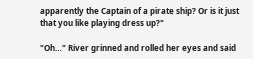apparently the Captain of a pirate ship? Or is it just that you like playing dress up?"

"Oh…" River grinned and rolled her eyes and said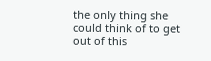the only thing she could think of to get out of this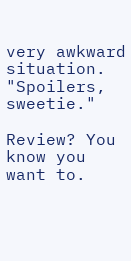very awkward situation. "Spoilers, sweetie."

Review? You know you want to.